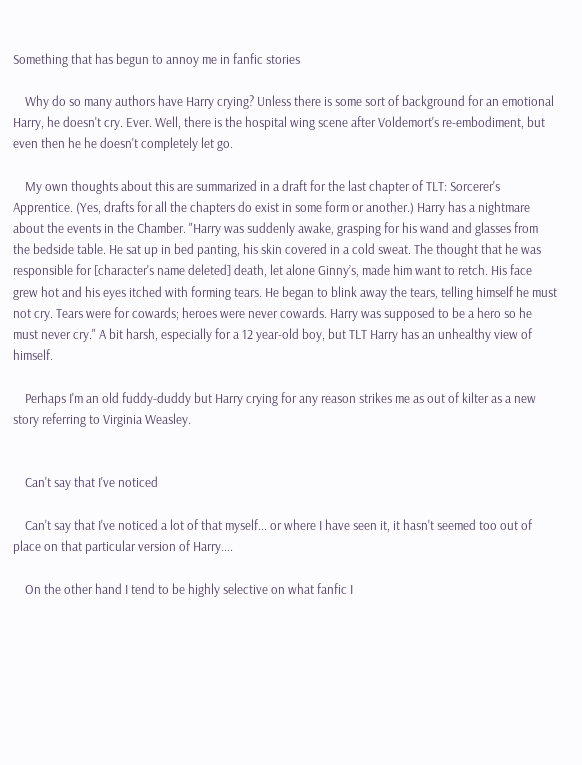Something that has begun to annoy me in fanfic stories

    Why do so many authors have Harry crying? Unless there is some sort of background for an emotional Harry, he doesn't cry. Ever. Well, there is the hospital wing scene after Voldemort's re-embodiment, but even then he he doesn't completely let go.

    My own thoughts about this are summarized in a draft for the last chapter of TLT: Sorcerer's Apprentice. (Yes, drafts for all the chapters do exist in some form or another.) Harry has a nightmare about the events in the Chamber. "Harry was suddenly awake, grasping for his wand and glasses from the bedside table. He sat up in bed panting, his skin covered in a cold sweat. The thought that he was responsible for [character's name deleted] death, let alone Ginny’s, made him want to retch. His face grew hot and his eyes itched with forming tears. He began to blink away the tears, telling himself he must not cry. Tears were for cowards; heroes were never cowards. Harry was supposed to be a hero so he must never cry." A bit harsh, especially for a 12 year-old boy, but TLT Harry has an unhealthy view of himself.

    Perhaps I'm an old fuddy-duddy but Harry crying for any reason strikes me as out of kilter as a new story referring to Virginia Weasley.


    Can't say that I've noticed

    Can't say that I've noticed a lot of that myself... or where I have seen it, it hasn't seemed too out of place on that particular version of Harry....

    On the other hand I tend to be highly selective on what fanfic I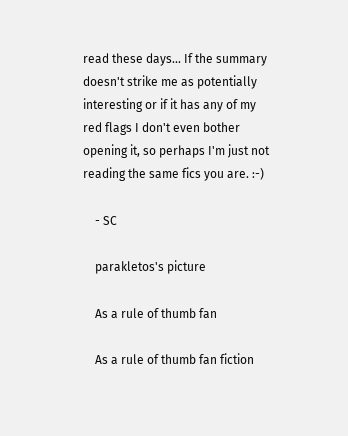read these days... If the summary doesn't strike me as potentially interesting or if it has any of my red flags I don't even bother opening it, so perhaps I'm just not reading the same fics you are. :-)

    - SC

    parakletos's picture

    As a rule of thumb fan

    As a rule of thumb fan fiction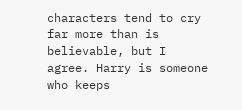characters tend to cry far more than is believable, but I agree. Harry is someone who keeps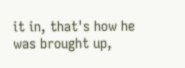it in, that's how he was brought up,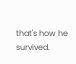that's how he survived.